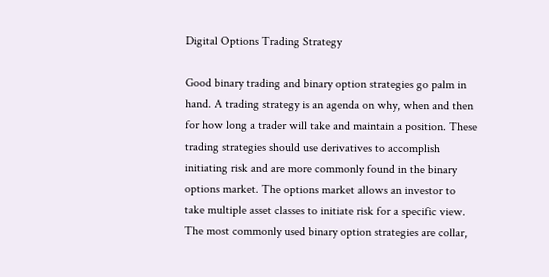Digital Options Trading Strategy

Good binary trading and binary option strategies go palm in hand. A trading strategy is an agenda on why, when and then for how long a trader will take and maintain a position. These trading strategies should use derivatives to accomplish initiating risk and are more commonly found in the binary options market. The options market allows an investor to take multiple asset classes to initiate risk for a specific view. The most commonly used binary option strategies are collar,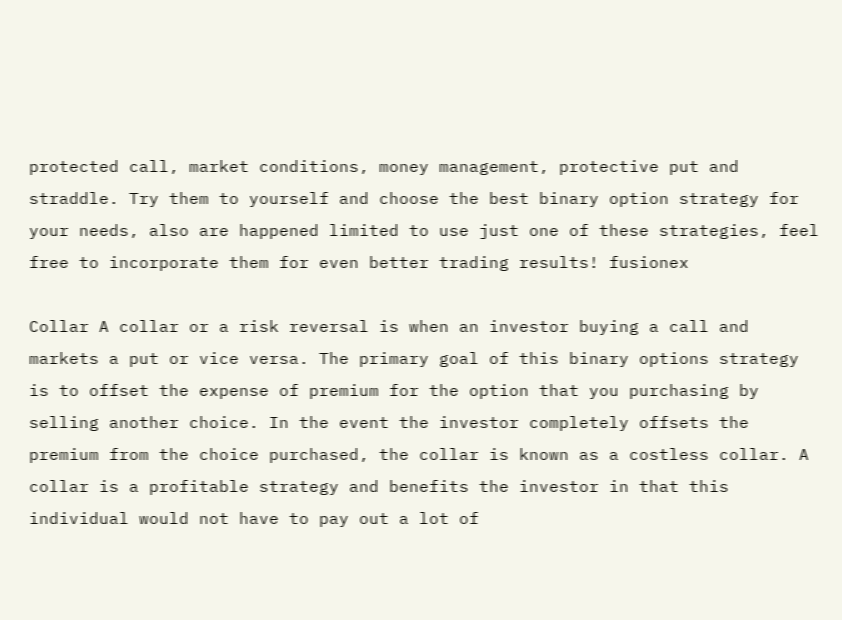protected call, market conditions, money management, protective put and straddle. Try them to yourself and choose the best binary option strategy for your needs, also are happened limited to use just one of these strategies, feel free to incorporate them for even better trading results! fusionex

Collar A collar or a risk reversal is when an investor buying a call and markets a put or vice versa. The primary goal of this binary options strategy is to offset the expense of premium for the option that you purchasing by selling another choice. In the event the investor completely offsets the premium from the choice purchased, the collar is known as a costless collar. A collar is a profitable strategy and benefits the investor in that this individual would not have to pay out a lot of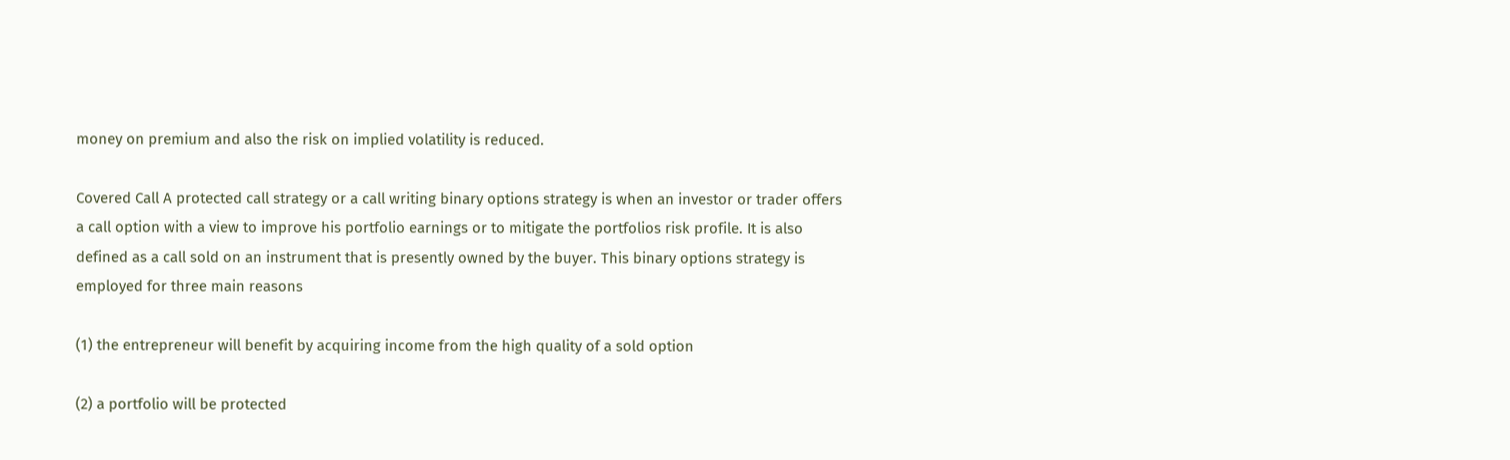money on premium and also the risk on implied volatility is reduced.

Covered Call A protected call strategy or a call writing binary options strategy is when an investor or trader offers a call option with a view to improve his portfolio earnings or to mitigate the portfolios risk profile. It is also defined as a call sold on an instrument that is presently owned by the buyer. This binary options strategy is employed for three main reasons

(1) the entrepreneur will benefit by acquiring income from the high quality of a sold option

(2) a portfolio will be protected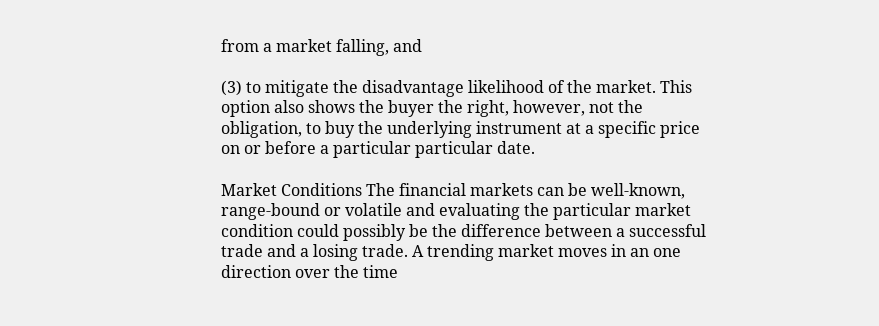from a market falling, and

(3) to mitigate the disadvantage likelihood of the market. This option also shows the buyer the right, however, not the obligation, to buy the underlying instrument at a specific price on or before a particular particular date.

Market Conditions The financial markets can be well-known, range-bound or volatile and evaluating the particular market condition could possibly be the difference between a successful trade and a losing trade. A trending market moves in an one direction over the time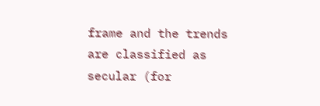frame and the trends are classified as secular (for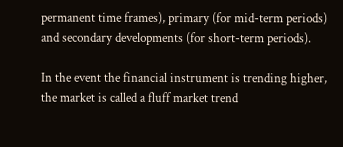permanent time frames), primary (for mid-term periods) and secondary developments (for short-term periods).

In the event the financial instrument is trending higher, the market is called a fluff market trend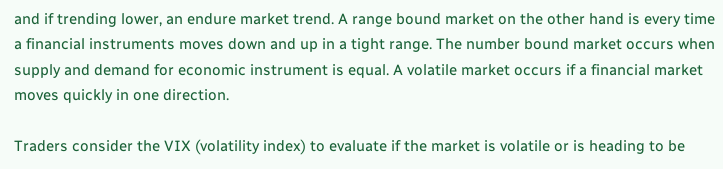and if trending lower, an endure market trend. A range bound market on the other hand is every time a financial instruments moves down and up in a tight range. The number bound market occurs when supply and demand for economic instrument is equal. A volatile market occurs if a financial market moves quickly in one direction.

Traders consider the VIX (volatility index) to evaluate if the market is volatile or is heading to be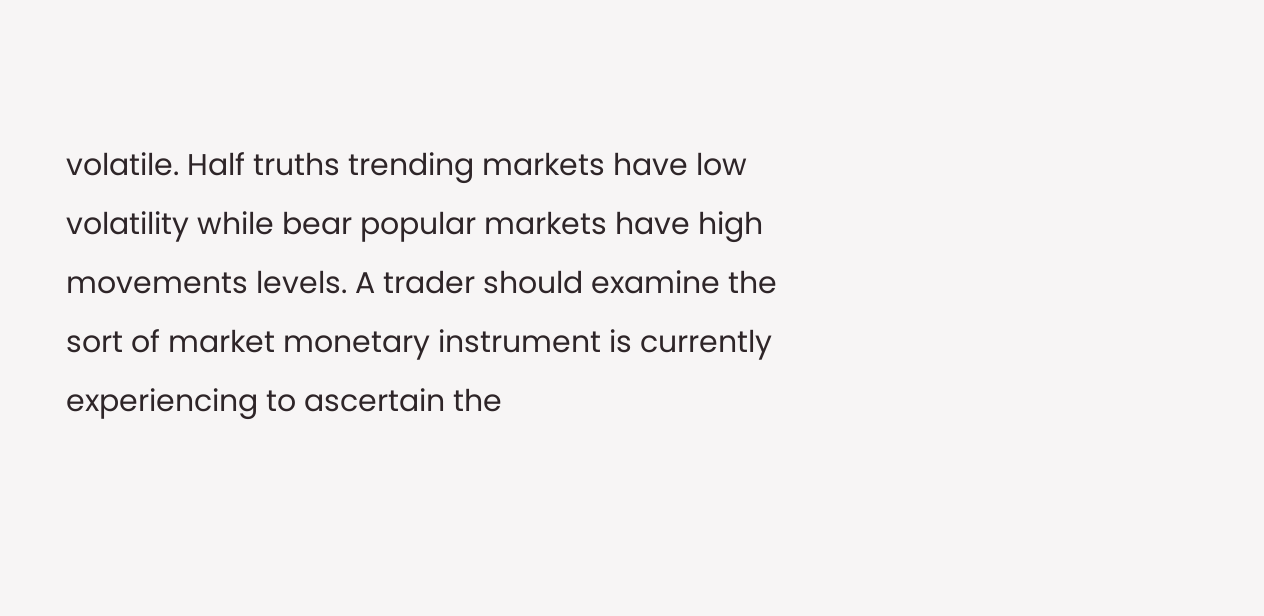volatile. Half truths trending markets have low volatility while bear popular markets have high movements levels. A trader should examine the sort of market monetary instrument is currently experiencing to ascertain the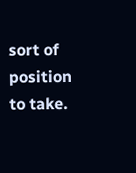sort of position to take.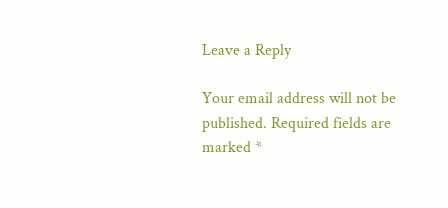Leave a Reply

Your email address will not be published. Required fields are marked *